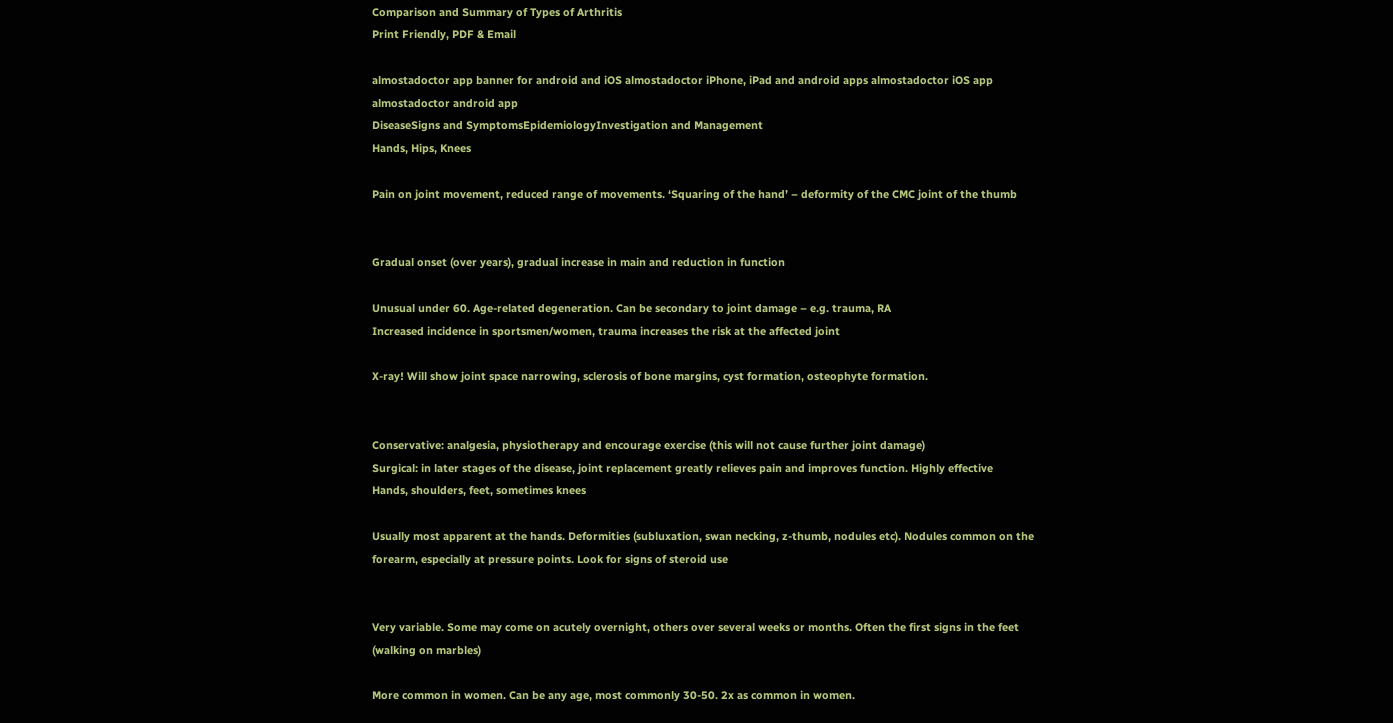Comparison and Summary of Types of Arthritis
Print Friendly, PDF & Email

almostadoctor app banner for android and iOS almostadoctor iPhone, iPad and android apps almostadoctor iOS app almostadoctor android app
DiseaseSigns and SymptomsEpidemiologyInvestigation and Management
Hands, Hips, Knees

Pain on joint movement, reduced range of movements. ‘Squaring of the hand’ – deformity of the CMC joint of the thumb


Gradual onset (over years), gradual increase in main and reduction in function

Unusual under 60. Age-related degeneration. Can be secondary to joint damage – e.g. trauma, RA
Increased incidence in sportsmen/women, trauma increases the risk at the affected joint

X-ray! Will show joint space narrowing, sclerosis of bone margins, cyst formation, osteophyte formation.


Conservative: analgesia, physiotherapy and encourage exercise (this will not cause further joint damage)
Surgical: in later stages of the disease, joint replacement greatly relieves pain and improves function. Highly effective
Hands, shoulders, feet, sometimes knees

Usually most apparent at the hands. Deformities (subluxation, swan necking, z-thumb, nodules etc). Nodules common on the forearm, especially at pressure points. Look for signs of steroid use


Very variable. Some may come on acutely overnight, others over several weeks or months. Often the first signs in the feet (walking on marbles)

More common in women. Can be any age, most commonly 30-50. 2x as common in women.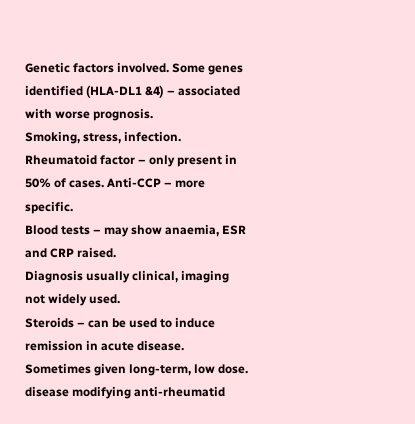Genetic factors involved. Some genes identified (HLA-DL1 &4) – associated with worse prognosis.
Smoking, stress, infection.
Rheumatoid factor – only present in 50% of cases. Anti-CCP – more specific.
Blood tests – may show anaemia, ESR and CRP raised.
Diagnosis usually clinical, imaging not widely used.
Steroids – can be used to induce remission in acute disease. Sometimes given long-term, low dose.
disease modifying anti-rheumatid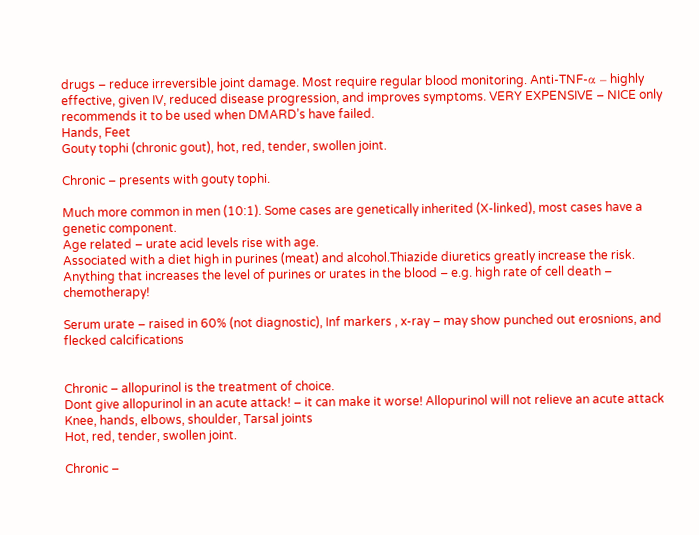drugs – reduce irreversible joint damage. Most require regular blood monitoring. Anti-TNF-α – highly effective, given IV, reduced disease progression, and improves symptoms. VERY EXPENSIVE – NICE only recommends it to be used when DMARD’s have failed.
Hands, Feet
Gouty tophi (chronic gout), hot, red, tender, swollen joint.

Chronic – presents with gouty tophi.

Much more common in men (10:1). Some cases are genetically inherited (X-linked), most cases have a genetic component.
Age related – urate acid levels rise with age.
Associated with a diet high in purines (meat) and alcohol.Thiazide diuretics greatly increase the risk.
Anything that increases the level of purines or urates in the blood – e.g. high rate of cell death – chemotherapy!

Serum urate – raised in 60% (not diagnostic), Inf markers , x-ray – may show punched out erosnions, and flecked calcifications


Chronic – allopurinol is the treatment of choice.
Dont give allopurinol in an acute attack! – it can make it worse! Allopurinol will not relieve an acute attack
Knee, hands, elbows, shoulder, Tarsal joints
Hot, red, tender, swollen joint.

Chronic –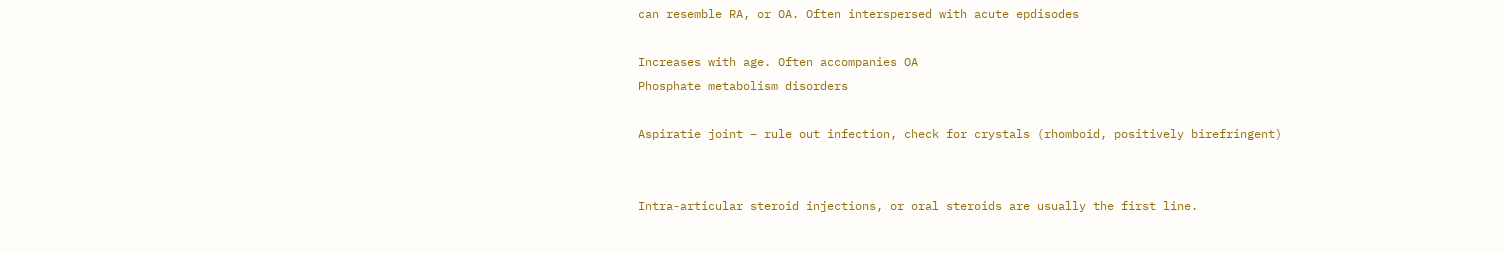can resemble RA, or OA. Often interspersed with acute epdisodes

Increases with age. Often accompanies OA
Phosphate metabolism disorders

Aspiratie joint – rule out infection, check for crystals (rhomboid, positively birefringent)


Intra-articular steroid injections, or oral steroids are usually the first line.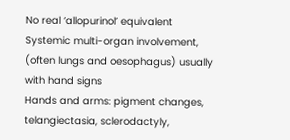No real ‘allopurinol’ equivalent
Systemic multi-organ involvement, (often lungs and oesophagus) usually with hand signs
Hands and arms: pigment changes, telangiectasia, sclerodactyly,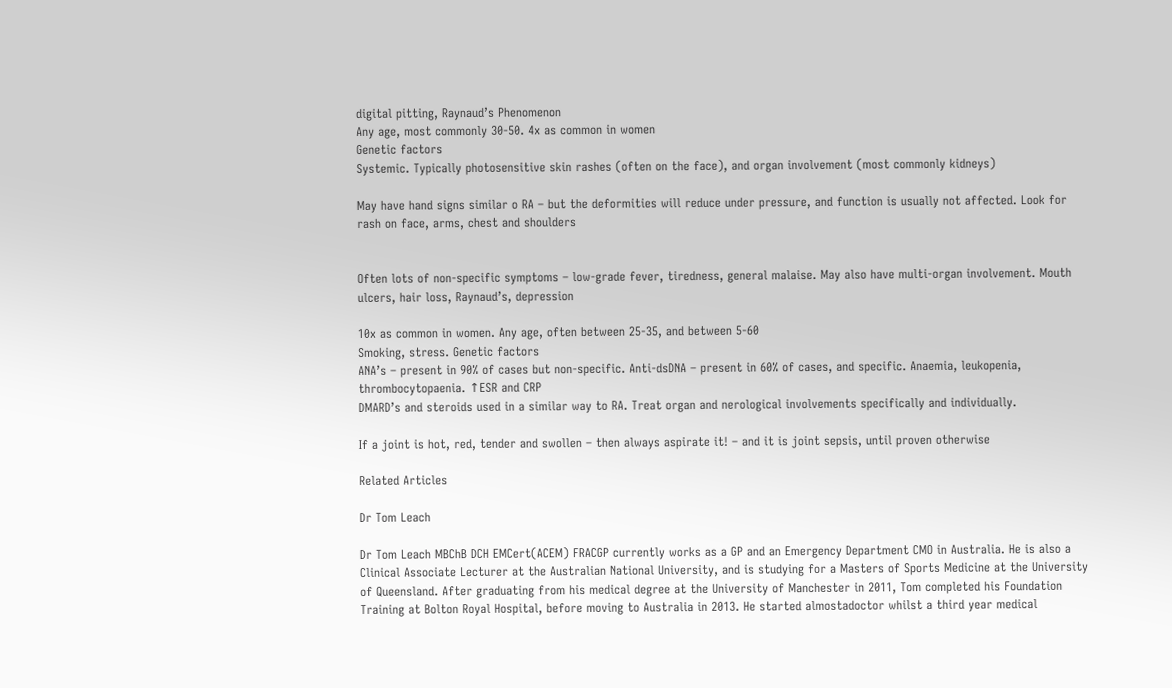digital pitting, Raynaud’s Phenomenon
Any age, most commonly 30-50. 4x as common in women
Genetic factors
Systemic. Typically photosensitive skin rashes (often on the face), and organ involvement (most commonly kidneys)

May have hand signs similar o RA – but the deformities will reduce under pressure, and function is usually not affected. Look for rash on face, arms, chest and shoulders


Often lots of non-specific symptoms – low-grade fever, tiredness, general malaise. May also have multi-organ involvement. Mouth ulcers, hair loss, Raynaud’s, depression

10x as common in women. Any age, often between 25-35, and between 5-60
Smoking, stress. Genetic factors
ANA’s – present in 90% of cases but non-specific. Anti-dsDNA – present in 60% of cases, and specific. Anaemia, leukopenia, thrombocytopaenia. ↑ESR and CRP
DMARD’s and steroids used in a similar way to RA. Treat organ and nerological involvements specifically and individually.

If a joint is hot, red, tender and swollen – then always aspirate it! – and it is joint sepsis, until proven otherwise

Related Articles

Dr Tom Leach

Dr Tom Leach MBChB DCH EMCert(ACEM) FRACGP currently works as a GP and an Emergency Department CMO in Australia. He is also a Clinical Associate Lecturer at the Australian National University, and is studying for a Masters of Sports Medicine at the University of Queensland. After graduating from his medical degree at the University of Manchester in 2011, Tom completed his Foundation Training at Bolton Royal Hospital, before moving to Australia in 2013. He started almostadoctor whilst a third year medical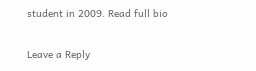student in 2009. Read full bio

Leave a Reply